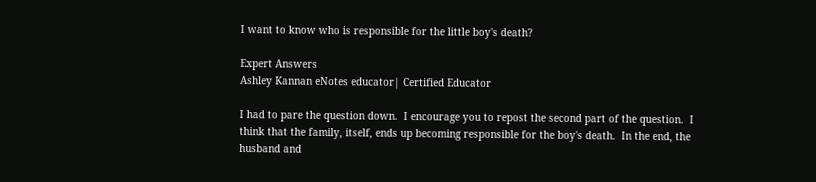I want to know who is responsible for the little boy's death?

Expert Answers
Ashley Kannan eNotes educator| Certified Educator

I had to pare the question down.  I encourage you to repost the second part of the question.  I think that the family, itself, ends up becoming responsible for the boy's death.  In the end, the husband and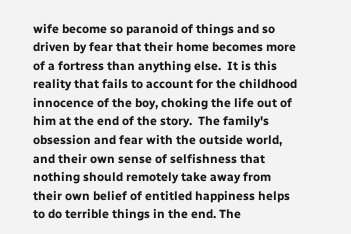wife become so paranoid of things and so driven by fear that their home becomes more of a fortress than anything else.  It is this reality that fails to account for the childhood innocence of the boy, choking the life out of him at the end of the story.  The family's obsession and fear with the outside world, and their own sense of selfishness that nothing should remotely take away from their own belief of entitled happiness helps to do terrible things in the end. The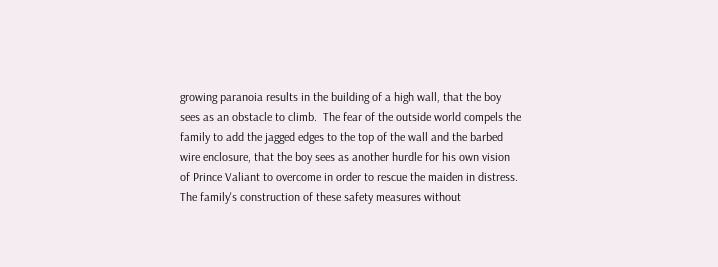growing paranoia results in the building of a high wall, that the boy sees as an obstacle to climb.  The fear of the outside world compels the family to add the jagged edges to the top of the wall and the barbed wire enclosure, that the boy sees as another hurdle for his own vision of Prince Valiant to overcome in order to rescue the maiden in distress.  The family's construction of these safety measures without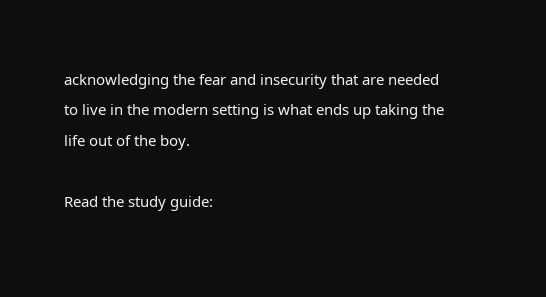acknowledging the fear and insecurity that are needed to live in the modern setting is what ends up taking the life out of the boy.

Read the study guide: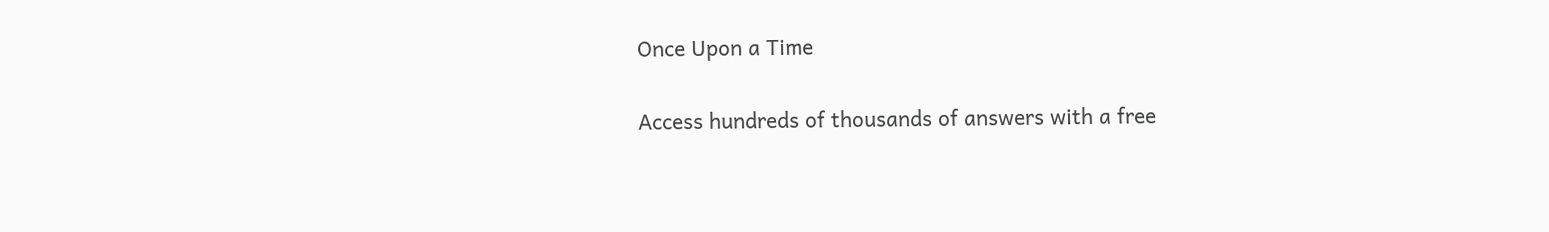Once Upon a Time

Access hundreds of thousands of answers with a free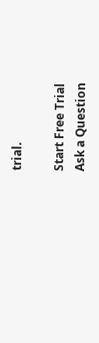trial.

Start Free Trial
Ask a Question